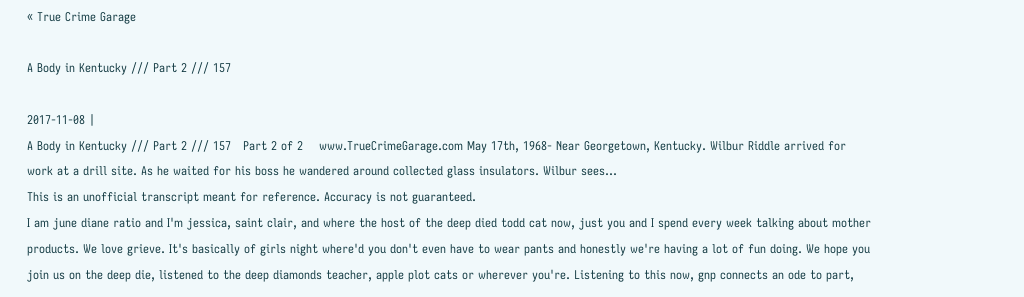« True Crime Garage

A Body in Kentucky /// Part 2 /// 157

2017-11-08 |
A Body in Kentucky /// Part 2 /// 157   Part 2 of 2    www.TrueCrimeGarage.com May 17th, 1968- Near Georgetown, Kentucky. Wilbur Riddle arrived for work at a drill site. As he waited for his boss he wandered around collected glass insulators. Wilbur sees...
This is an unofficial transcript meant for reference. Accuracy is not guaranteed.
I am june diane ratio and I'm jessica, saint clair, and where the host of the deep died todd cat now, just you and I spend every week talking about mother products. We love grieve. It's basically of girls night where'd you don't even have to wear pants and honestly we're having a lot of fun doing. We hope you join us on the deep die, listened to the deep diamonds teacher, apple plot cats or wherever you're. Listening to this now, gnp connects an ode to part,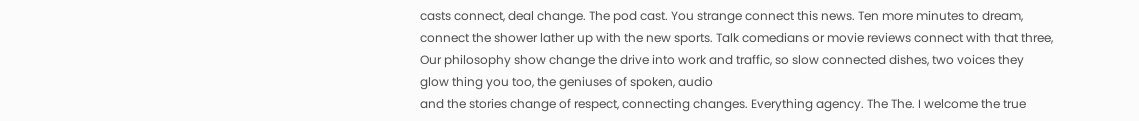casts connect, deal change. The pod cast. You strange connect this news. Ten more minutes to dream, connect the shower lather up with the new sports. Talk comedians or movie reviews connect with that three, Our philosophy show change the drive into work and traffic, so slow connected dishes, two voices they glow thing you too, the geniuses of spoken, audio
and the stories change of respect, connecting changes. Everything agency. The The. I welcome the true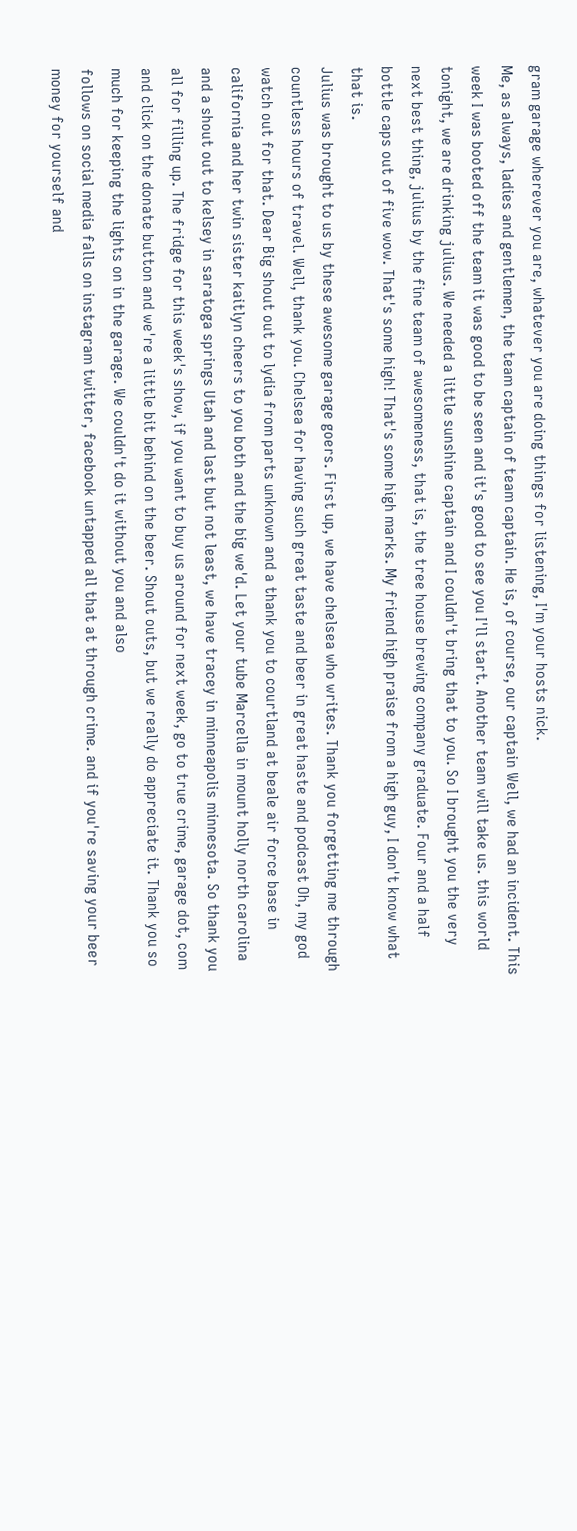gram garage wherever you are, whatever you are doing things for listening, I'm your hosts nick.
Me, as always, ladies and gentlemen, the team captain of team captain. He is, of course, our captain Well, we had an incident. This week I was booted off the team it was good to be seen and it's good to see you I'll start. Another team will take us. this world tonight, we are drinking julius. We needed a little sunshine captain and I couldn't bring that to you. So I brought you the very next best thing, julius by the fine team of awesomeness, that is, the tree house brewing company graduate. Four and a half bottle caps out of five wow. That's some high! That's some high marks. My friend high praise from a high guy, I don't know what that is.
Julius was brought to us by these awesome garage goers. First up, we have chelsea who writes. Thank you forgetting me through countless hours of travel. Well, thank you. Chelsea for having such great taste and beer in great haste and podcast Oh, my god watch out for that. Dear Big shout out to lydia from parts unknown and a thank you to courtland at beale air force base in california and her twin sister kaitlyn cheers to you both and the big we'd. Let your tube Marcella in mount holly north carolina and a shout out to kelsey in saratoga springs Utah and last but not least, we have tracey in minneapolis minnesota. So thank you all for filling up. The fridge for this week's show, if you want to buy us around for next week, go to true crime, garage dot, com and click on the donate button and we're a little bit behind on the beer. Shout outs, but we really do appreciate it. Thank you so much for keeping the lights on in the garage. We couldn't do it without you and also
follows on social media falls on instagram twitter, facebook untapped all that at through crime. and if you're saving your beer money for yourself and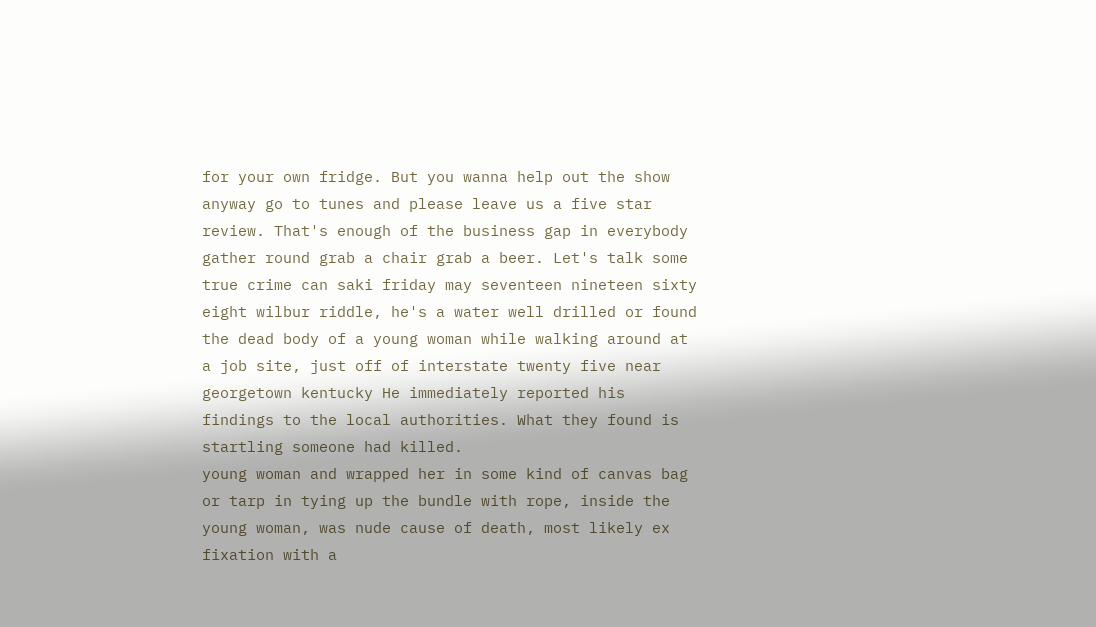for your own fridge. But you wanna help out the show anyway go to tunes and please leave us a five star review. That's enough of the business gap in everybody gather round grab a chair grab a beer. Let's talk some true crime can saki friday may seventeen nineteen sixty eight wilbur riddle, he's a water well drilled or found the dead body of a young woman while walking around at a job site, just off of interstate twenty five near georgetown kentucky He immediately reported his findings to the local authorities. What they found is startling someone had killed.
young woman and wrapped her in some kind of canvas bag or tarp in tying up the bundle with rope, inside the young woman, was nude cause of death, most likely ex fixation with a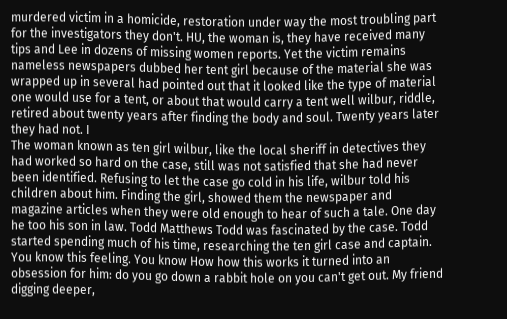murdered victim in a homicide, restoration under way the most troubling part for the investigators they don't. HU, the woman is, they have received many tips and Lee in dozens of missing women reports. Yet the victim remains nameless newspapers dubbed her tent girl because of the material she was wrapped up in several had pointed out that it looked like the type of material one would use for a tent, or about that would carry a tent well wilbur, riddle, retired about twenty years after finding the body and soul. Twenty years later they had not. I
The woman known as ten girl wilbur, like the local sheriff in detectives they had worked so hard on the case, still was not satisfied that she had never been identified. Refusing to let the case go cold in his life, wilbur told his children about him. Finding the girl, showed them the newspaper and magazine articles when they were old enough to hear of such a tale. One day he too his son in law. Todd Matthews Todd was fascinated by the case. Todd started spending much of his time, researching the ten girl case and captain. You know this feeling. You know How how this works it turned into an obsession for him: do you go down a rabbit hole on you can't get out. My friend digging deeper,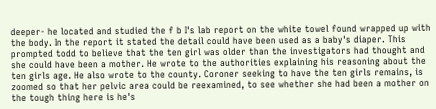deeper- he located and studied the f b I's lab report on the white towel found wrapped up with the body. In the report it stated the detail could have been used as a baby's diaper. This prompted todd to believe that the ten girl was older than the investigators had thought and she could have been a mother. He wrote to the authorities explaining his reasoning about the ten girls age. He also wrote to the county. Coroner seeking to have the ten girls remains, is zoomed so that her pelvic area could be reexamined, to see whether she had been a mother on the tough thing here is he's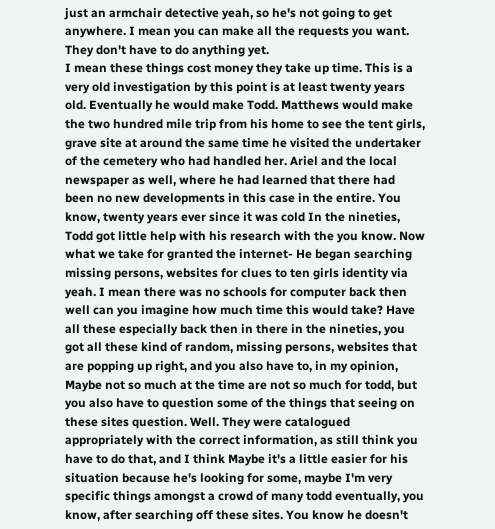just an armchair detective yeah, so he's not going to get anywhere. I mean you can make all the requests you want. They don't have to do anything yet.
I mean these things cost money they take up time. This is a very old investigation by this point is at least twenty years old. Eventually he would make Todd. Matthews would make the two hundred mile trip from his home to see the tent girls, grave site at around the same time he visited the undertaker of the cemetery who had handled her. Ariel and the local newspaper as well, where he had learned that there had been no new developments in this case in the entire. You know, twenty years ever since it was cold In the nineties, Todd got little help with his research with the you know. Now what we take for granted the internet- He began searching missing persons, websites for clues to ten girls identity via yeah. I mean there was no schools for computer back then
well can you imagine how much time this would take? Have all these especially back then in there in the nineties, you got all these kind of random, missing persons, websites that are popping up right, and you also have to, in my opinion, Maybe not so much at the time are not so much for todd, but you also have to question some of the things that seeing on these sites question. Well. They were catalogued appropriately with the correct information, as still think you have to do that, and I think Maybe it's a little easier for his situation because he's looking for some, maybe I'm very specific things amongst a crowd of many todd eventually, you know, after searching off these sites. You know he doesn't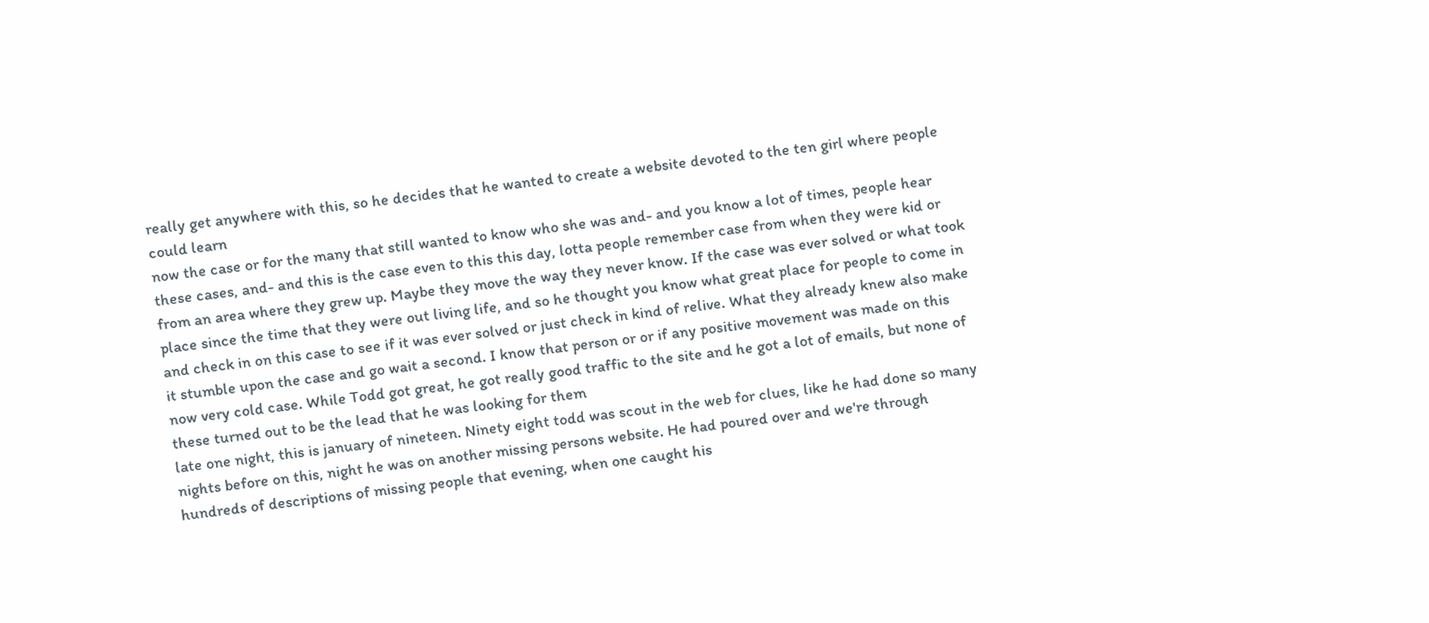really get anywhere with this, so he decides that he wanted to create a website devoted to the ten girl where people could learn
now the case or for the many that still wanted to know who she was and- and you know a lot of times, people hear these cases, and- and this is the case even to this this day, lotta people remember case from when they were kid or from an area where they grew up. Maybe they move the way they never know. If the case was ever solved or what took place since the time that they were out living life, and so he thought you know what great place for people to come in and check in on this case to see if it was ever solved or just check in kind of relive. What they already knew also make it stumble upon the case and go wait a second. I know that person or or if any positive movement was made on this now very cold case. While Todd got great, he got really good traffic to the site and he got a lot of emails, but none of these turned out to be the lead that he was looking for them
late one night, this is january of nineteen. Ninety eight todd was scout in the web for clues, like he had done so many nights before on this, night he was on another missing persons website. He had poured over and we're through hundreds of descriptions of missing people that evening, when one caught his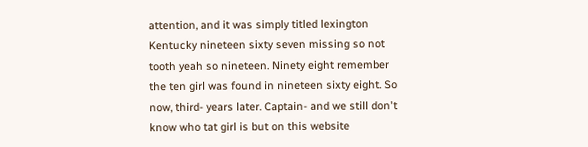attention, and it was simply titled lexington Kentucky nineteen sixty seven missing so not tooth yeah so nineteen. Ninety eight remember the ten girl was found in nineteen sixty eight. So now, third- years later. Captain- and we still don't know who tat girl is but on this website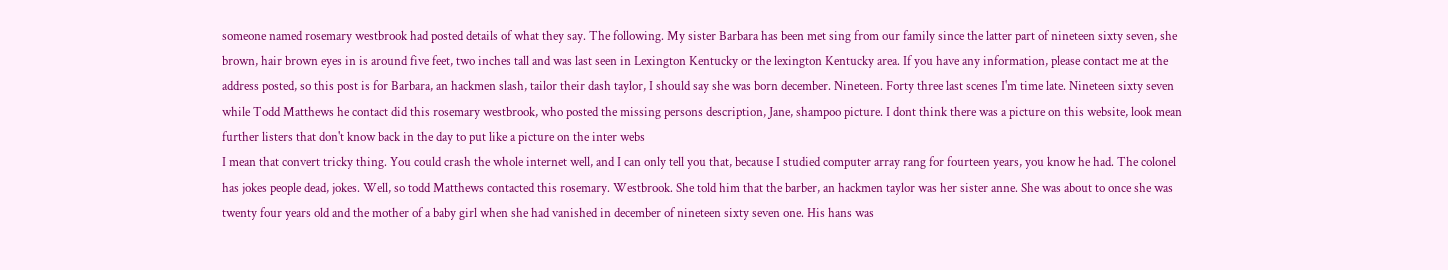someone named rosemary westbrook had posted details of what they say. The following. My sister Barbara has been met sing from our family since the latter part of nineteen sixty seven, she
brown, hair brown eyes in is around five feet, two inches tall and was last seen in Lexington Kentucky or the lexington Kentucky area. If you have any information, please contact me at the address posted, so this post is for Barbara, an hackmen slash, tailor their dash taylor, I should say she was born december. Nineteen. Forty three last scenes I'm time late. Nineteen sixty seven while Todd Matthews he contact did this rosemary westbrook, who posted the missing persons description, Jane, shampoo picture. I dont think there was a picture on this website, look mean further listers that don't know back in the day to put like a picture on the inter webs
I mean that convert tricky thing. You could crash the whole internet well, and I can only tell you that, because I studied computer array rang for fourteen years, you know he had. The colonel has jokes people dead, jokes. Well, so todd Matthews contacted this rosemary. Westbrook. She told him that the barber, an hackmen taylor was her sister anne. She was about to once she was twenty four years old and the mother of a baby girl when she had vanished in december of nineteen sixty seven one. His hans was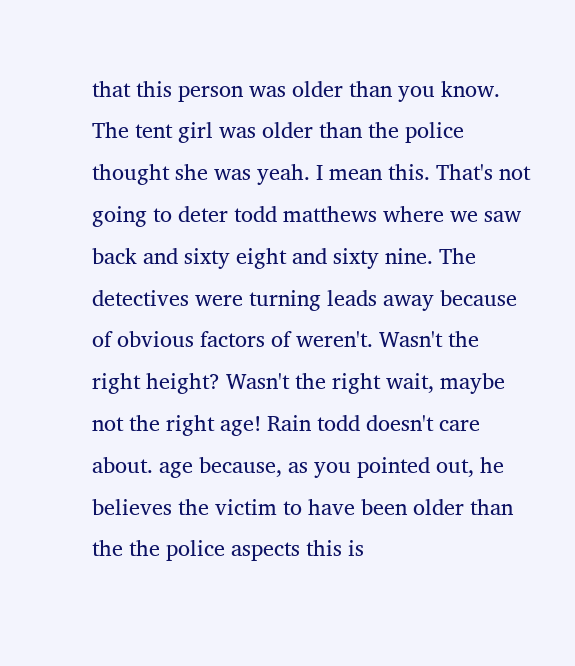that this person was older than you know. The tent girl was older than the police thought she was yeah. I mean this. That's not
going to deter todd matthews where we saw back and sixty eight and sixty nine. The detectives were turning leads away because of obvious factors of weren't. Wasn't the right height? Wasn't the right wait, maybe not the right age! Rain todd doesn't care about. age because, as you pointed out, he believes the victim to have been older than the the police aspects this is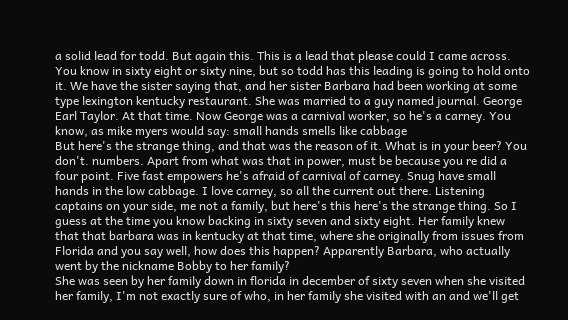a solid lead for todd. But again this. This is a lead that please could I came across. You know in sixty eight or sixty nine, but so todd has this leading is going to hold onto it. We have the sister saying that, and her sister Barbara had been working at some type lexington kentucky restaurant. She was married to a guy named journal. George Earl Taylor. At that time. Now George was a carnival worker, so he's a carney. You know, as mike myers would say: small hands smells like cabbage
But here's the strange thing, and that was the reason of it. What is in your beer? You don't. numbers. Apart from what was that in power, must be because you re did a four point. Five fast empowers he's afraid of carnival of carney. Snug have small hands in the low cabbage. I love carney, so all the current out there. Listening captains on your side, me not a family, but here's this here's the strange thing. So I guess at the time you know backing in sixty seven and sixty eight. Her family knew that that barbara was in kentucky at that time, where she originally from issues from Florida and you say well, how does this happen? Apparently Barbara, who actually went by the nickname Bobby to her family?
She was seen by her family down in florida in december of sixty seven when she visited her family, I'm not exactly sure of who, in her family she visited with an and we'll get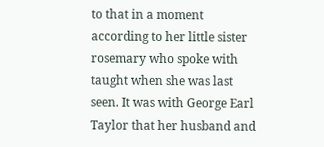to that in a moment according to her little sister rosemary who spoke with taught when she was last seen. It was with George Earl Taylor that her husband and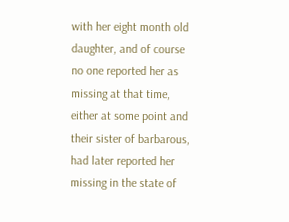with her eight month old daughter, and of course no one reported her as missing at that time, either at some point and their sister of barbarous, had later reported her missing in the state of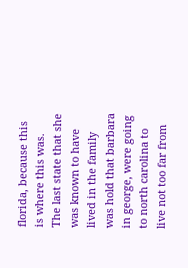florida, because this is where this was. The last state that she was known to have lived in the family was hold that barbara in george, were going to north carolina to live not too far from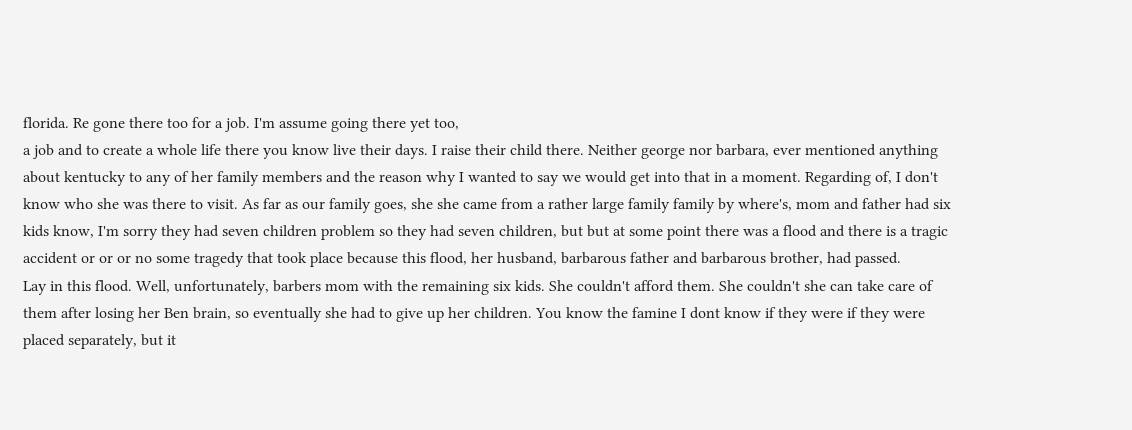florida. Re gone there too for a job. I'm assume going there yet too,
a job and to create a whole life there you know live their days. I raise their child there. Neither george nor barbara, ever mentioned anything about kentucky to any of her family members and the reason why I wanted to say we would get into that in a moment. Regarding of, I don't know who she was there to visit. As far as our family goes, she she came from a rather large family family by where's, mom and father had six kids know, I'm sorry they had seven children problem so they had seven children, but but at some point there was a flood and there is a tragic accident or or or no some tragedy that took place because this flood, her husband, barbarous father and barbarous brother, had passed.
Lay in this flood. Well, unfortunately, barbers mom with the remaining six kids. She couldn't afford them. She couldn't she can take care of them after losing her Ben brain, so eventually she had to give up her children. You know the famine I dont know if they were if they were placed separately, but it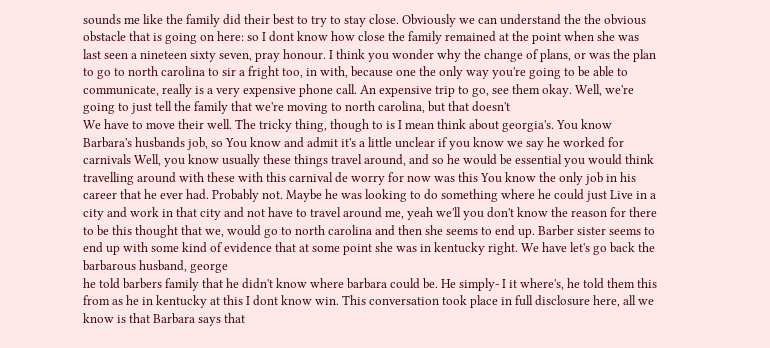sounds me like the family did their best to try to stay close. Obviously we can understand the the obvious obstacle that is going on here: so I dont know how close the family remained at the point when she was last seen a nineteen sixty seven, pray honour. I think you wonder why the change of plans, or was the plan to go to north carolina to sir a fright too, in with, because one the only way you're going to be able to communicate, really is a very expensive phone call. An expensive trip to go, see them okay. Well, we're going to just tell the family that we're moving to north carolina, but that doesn't
We have to move their well. The tricky thing, though to is I mean think about georgia's. You know Barbara's husbands job, so You know and admit it's a little unclear if you know we say he worked for carnivals Well, you know usually these things travel around, and so he would be essential you would think travelling around with these with this carnival de worry for now was this You know the only job in his career that he ever had. Probably not. Maybe he was looking to do something where he could just Live in a city and work in that city and not have to travel around me, yeah we'll you don't know the reason for there to be this thought that we, would go to north carolina and then she seems to end up. Barber sister seems to end up with some kind of evidence that at some point she was in kentucky right. We have let's go back the barbarous husband, george
he told barbers family that he didn't know where barbara could be. He simply- I it where's, he told them this from as he in kentucky at this I dont know win. This conversation took place in full disclosure here, all we know is that Barbara says that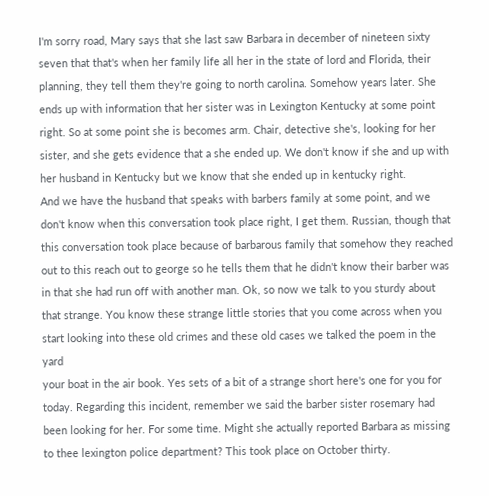I'm sorry road, Mary says that she last saw Barbara in december of nineteen sixty seven that that's when her family life all her in the state of lord and Florida, their planning, they tell them they're going to north carolina. Somehow years later. She ends up with information that her sister was in Lexington Kentucky at some point right. So at some point she is becomes arm. Chair, detective she's, looking for her sister, and she gets evidence that a she ended up. We don't know if she and up with her husband in Kentucky but we know that she ended up in kentucky right.
And we have the husband that speaks with barbers family at some point, and we don't know when this conversation took place right, I get them. Russian, though that this conversation took place because of barbarous family that somehow they reached out to this reach out to george so he tells them that he didn't know their barber was in that she had run off with another man. Ok, so now we talk to you sturdy about that strange. You know these strange little stories that you come across when you start looking into these old crimes and these old cases we talked the poem in the yard
your boat in the air book. Yes sets of a bit of a strange short here's one for you for today. Regarding this incident, remember we said the barber sister rosemary had been looking for her. For some time. Might she actually reported Barbara as missing to thee lexington police department? This took place on October thirty.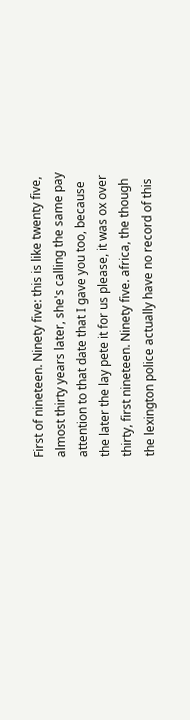First of nineteen. Ninety five: this is like twenty five, almost thirty years later, she's calling the same pay attention to that date that I gave you too, because the later the lay pete it for us please, it was ox over thirty, first nineteen. Ninety five. africa, the though the lexington police actually have no record of this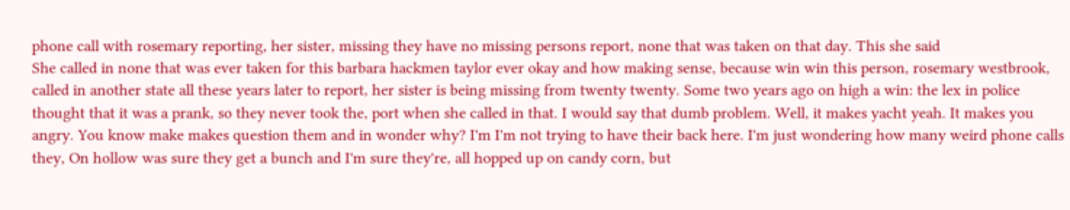phone call with rosemary reporting, her sister, missing they have no missing persons report, none that was taken on that day. This she said
She called in none that was ever taken for this barbara hackmen taylor ever okay and how making sense, because win win this person, rosemary westbrook, called in another state all these years later to report, her sister is being missing from twenty twenty. Some two years ago on high a win: the lex in police thought that it was a prank, so they never took the, port when she called in that. I would say that dumb problem. Well, it makes yacht yeah. It makes you angry. You know make makes question them and in wonder why? I'm I'm not trying to have their back here. I'm just wondering how many weird phone calls they, On hollow was sure they get a bunch and I'm sure they're, all hopped up on candy corn, but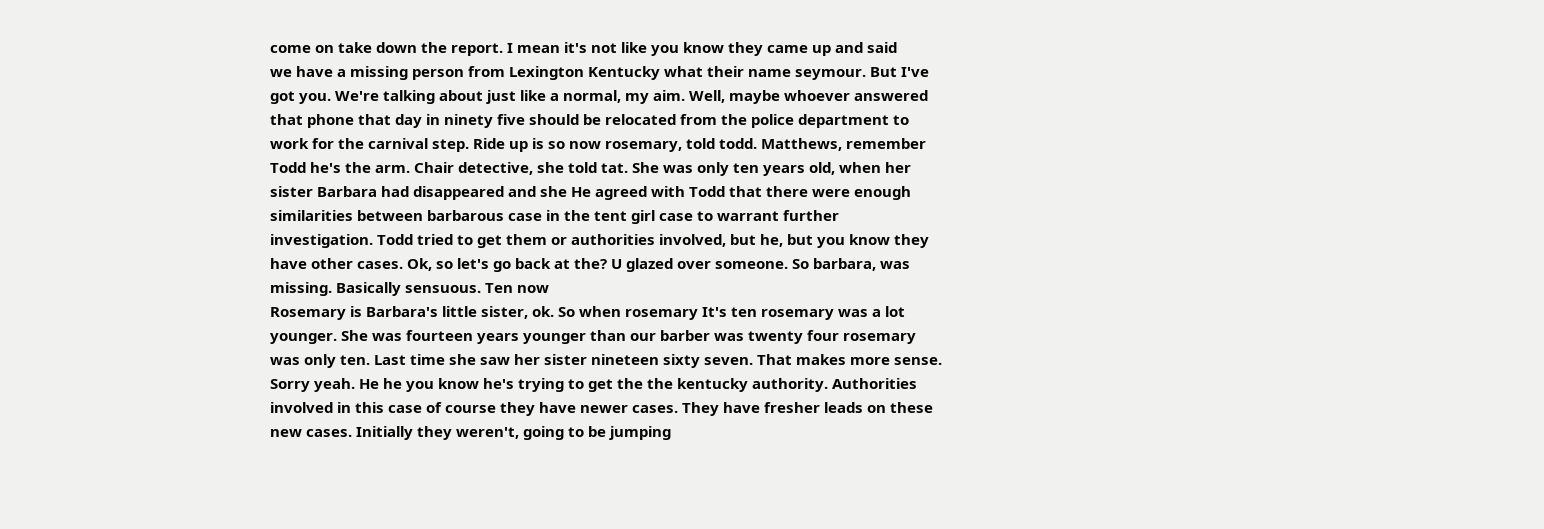come on take down the report. I mean it's not like you know they came up and said
we have a missing person from Lexington Kentucky what their name seymour. But I've got you. We're talking about just like a normal, my aim. Well, maybe whoever answered that phone that day in ninety five should be relocated from the police department to work for the carnival step. Ride up is so now rosemary, told todd. Matthews, remember Todd he's the arm. Chair detective, she told tat. She was only ten years old, when her sister Barbara had disappeared and she He agreed with Todd that there were enough similarities between barbarous case in the tent girl case to warrant further investigation. Todd tried to get them or authorities involved, but he, but you know they have other cases. Ok, so let's go back at the? U glazed over someone. So barbara, was missing. Basically sensuous. Ten now
Rosemary is Barbara's little sister, ok. So when rosemary It's ten rosemary was a lot younger. She was fourteen years younger than our barber was twenty four rosemary was only ten. Last time she saw her sister nineteen sixty seven. That makes more sense. Sorry yeah. He he you know he's trying to get the the kentucky authority. Authorities involved in this case of course they have newer cases. They have fresher leads on these new cases. Initially they weren't, going to be jumping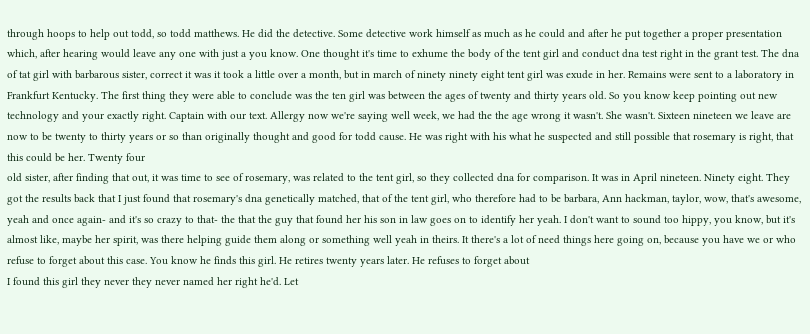through hoops to help out todd, so todd matthews. He did the detective. Some detective work himself as much as he could and after he put together a proper presentation which, after hearing would leave any one with just a you know. One thought it's time to exhume the body of the tent girl and conduct dna test right in the grant test. The dna
of tat girl with barbarous sister, correct it was it took a little over a month, but in march of ninety ninety eight tent girl was exude in her. Remains were sent to a laboratory in Frankfurt Kentucky. The first thing they were able to conclude was the ten girl was between the ages of twenty and thirty years old. So you know keep pointing out new technology and your exactly right. Captain with our text. Allergy now we're saying well week, we had the the age wrong it wasn't. She wasn't. Sixteen nineteen we leave are now to be twenty to thirty years or so than originally thought and good for todd cause. He was right with his what he suspected and still possible that rosemary is right, that this could be her. Twenty four
old sister, after finding that out, it was time to see of rosemary, was related to the tent girl, so they collected dna for comparison. It was in April nineteen. Ninety eight. They got the results back that I just found that rosemary's dna genetically matched, that of the tent girl, who therefore had to be barbara, Ann hackman, taylor, wow, that's awesome, yeah and once again- and it's so crazy to that- the that the guy that found her his son in law goes on to identify her yeah. I don't want to sound too hippy, you know, but it's almost like, maybe her spirit, was there helping guide them along or something well yeah in theirs. It there's a lot of need things here going on, because you have we or who refuse to forget about this case. You know he finds this girl. He retires twenty years later. He refuses to forget about
I found this girl they never they never named her right he'd. Let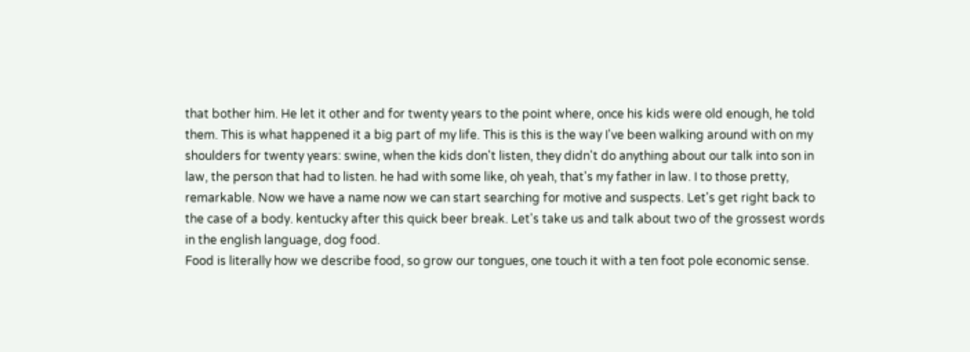that bother him. He let it other and for twenty years to the point where, once his kids were old enough, he told them. This is what happened it a big part of my life. This is this is the way I've been walking around with on my shoulders for twenty years: swine, when the kids don't listen, they didn't do anything about our talk into son in law, the person that had to listen. he had with some like, oh yeah, that's my father in law. I to those pretty, remarkable. Now we have a name now we can start searching for motive and suspects. Let's get right back to the case of a body. kentucky after this quick beer break. Let's take us and talk about two of the grossest words in the english language, dog food.
Food is literally how we describe food, so grow our tongues, one touch it with a ten foot pole economic sense.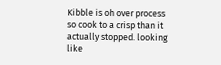Kibble is oh over process so cook to a crisp than it actually stopped. looking like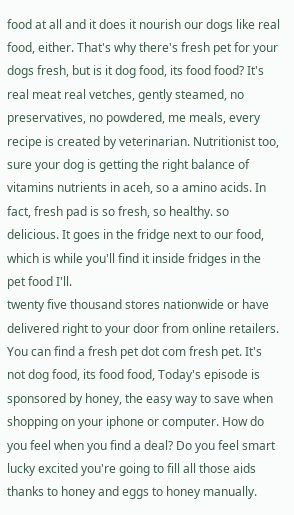food at all and it does it nourish our dogs like real food, either. That's why there's fresh pet for your dogs fresh, but is it dog food, its food food? It's real meat real vetches, gently steamed, no preservatives, no powdered, me meals, every recipe is created by veterinarian. Nutritionist too, sure your dog is getting the right balance of vitamins nutrients in aceh, so a amino acids. In fact, fresh pad is so fresh, so healthy. so delicious. It goes in the fridge next to our food, which is while you'll find it inside fridges in the pet food I'll.
twenty five thousand stores nationwide or have delivered right to your door from online retailers. You can find a fresh pet dot com fresh pet. It's not dog food, its food food, Today's episode is sponsored by honey, the easy way to save when shopping on your iphone or computer. How do you feel when you find a deal? Do you feel smart lucky excited you're going to fill all those aids thanks to honey and eggs to honey manually.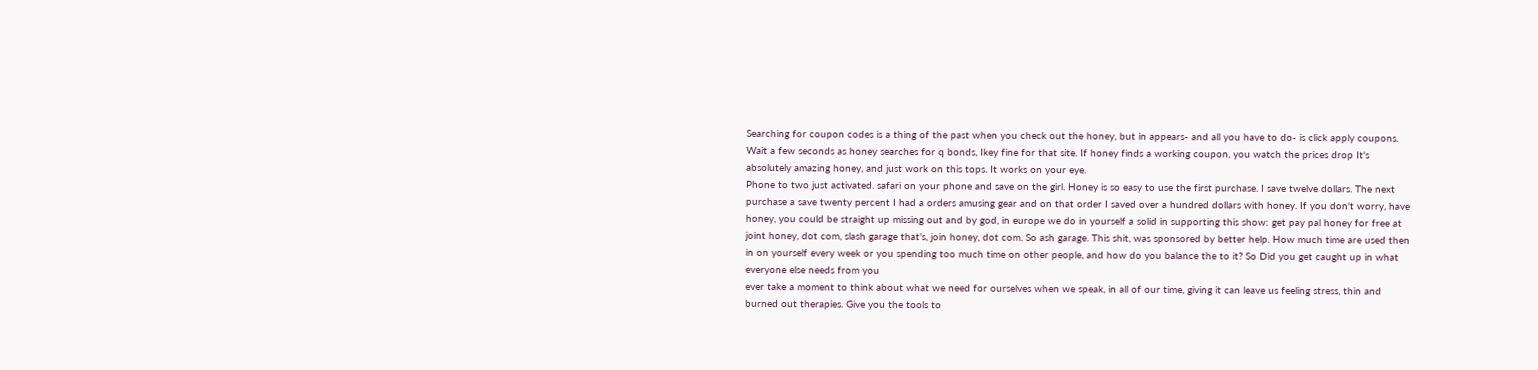Searching for coupon codes is a thing of the past when you check out the honey, but in appears- and all you have to do- is click apply coupons. Wait a few seconds as honey searches for q bonds, Ikey fine for that site. If honey finds a working coupon, you watch the prices drop It's absolutely amazing honey, and just work on this tops. It works on your eye.
Phone to two just activated. safari on your phone and save on the girl. Honey is so easy to use the first purchase. I save twelve dollars. The next purchase a save twenty percent I had a orders amusing gear and on that order I saved over a hundred dollars with honey. If you don't worry, have honey, you could be straight up missing out and by god, in europe we do in yourself a solid in supporting this show: get pay pal honey for free at joint honey, dot com, slash garage that's, join honey, dot com. So ash garage. This shit, was sponsored by better help. How much time are used then in on yourself every week or you spending too much time on other people, and how do you balance the to it? So Did you get caught up in what everyone else needs from you
ever take a moment to think about what we need for ourselves when we speak, in all of our time, giving it can leave us feeling stress, thin and burned out therapies. Give you the tools to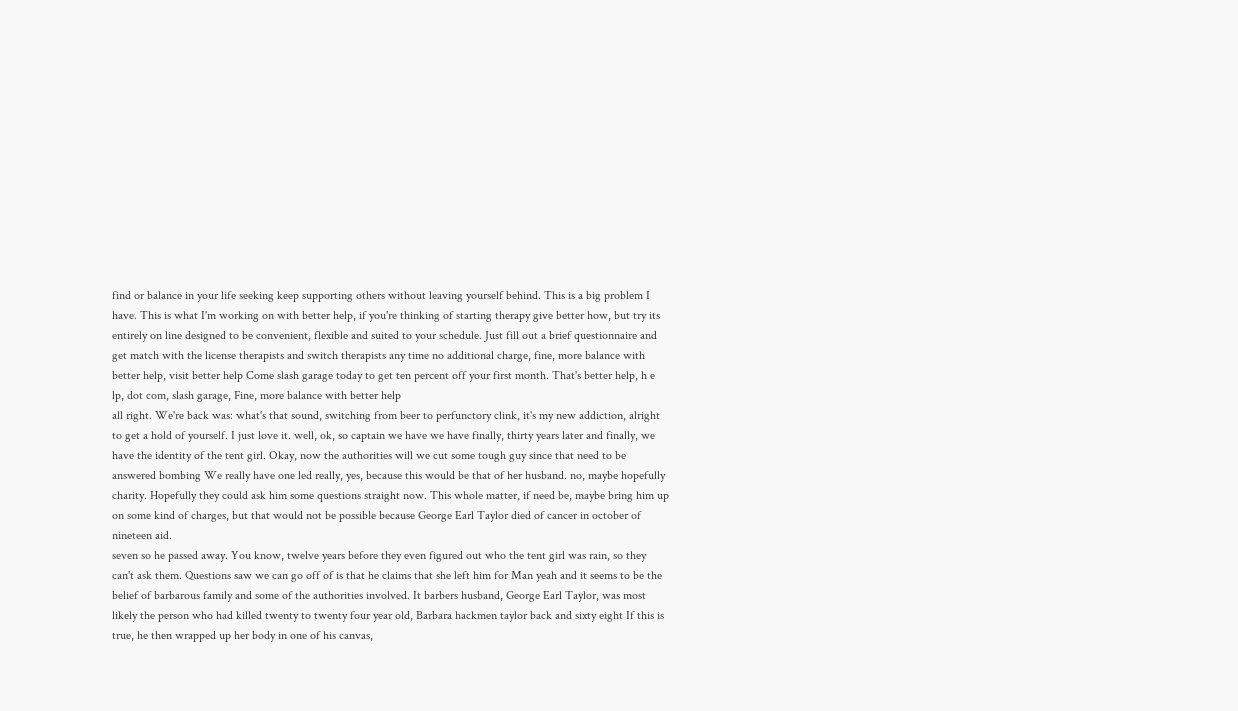find or balance in your life seeking keep supporting others without leaving yourself behind. This is a big problem I have. This is what I'm working on with better help, if you're thinking of starting therapy give better how, but try its entirely on line designed to be convenient, flexible and suited to your schedule. Just fill out a brief questionnaire and get match with the license therapists and switch therapists any time no additional charge, fine, more balance with better help, visit better help Come slash garage today to get ten percent off your first month. That's better help, h e lp, dot com, slash garage, Fine, more balance with better help
all right. We're back was: what's that sound, switching from beer to perfunctory clink, it's my new addiction, alright to get a hold of yourself. I just love it. well, ok, so captain we have we have finally, thirty years later and finally, we have the identity of the tent girl. Okay, now the authorities will we cut some tough guy since that need to be answered bombing We really have one led really, yes, because this would be that of her husband. no, maybe hopefully charity. Hopefully they could ask him some questions straight now. This whole matter, if need be, maybe bring him up on some kind of charges, but that would not be possible because George Earl Taylor died of cancer in october of nineteen aid.
seven so he passed away. You know, twelve years before they even figured out who the tent girl was rain, so they can't ask them. Questions saw we can go off of is that he claims that she left him for Man yeah and it seems to be the belief of barbarous family and some of the authorities involved. It barbers husband, George Earl Taylor, was most likely the person who had killed twenty to twenty four year old, Barbara hackmen taylor back and sixty eight If this is true, he then wrapped up her body in one of his canvas,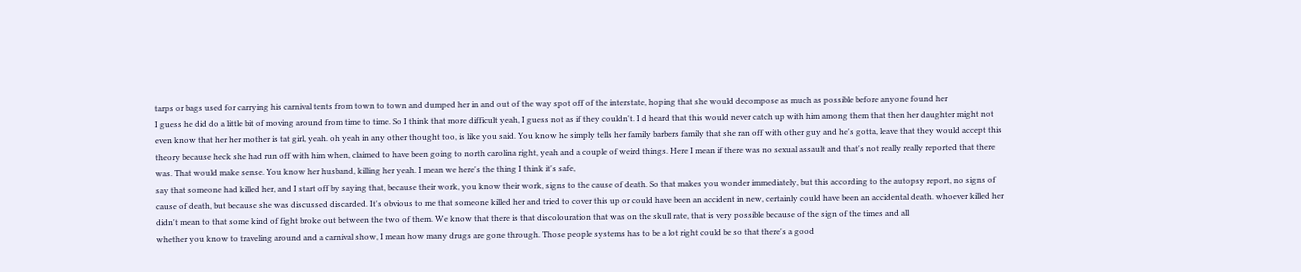tarps or bags used for carrying his carnival tents from town to town and dumped her in and out of the way spot off of the interstate, hoping that she would decompose as much as possible before anyone found her
I guess he did do a little bit of moving around from time to time. So I think that more difficult yeah, I guess not as if they couldn't. I d heard that this would never catch up with him among them that then her daughter might not even know that her her mother is tat girl, yeah. oh yeah in any other thought too, is like you said. You know he simply tells her family barbers family that she ran off with other guy and he's gotta, leave that they would accept this theory because heck she had run off with him when, claimed to have been going to north carolina right, yeah and a couple of weird things. Here I mean if there was no sexual assault and that's not really really reported that there was. That would make sense. You know her husband, killing her yeah. I mean we here's the thing I think it's safe,
say that someone had killed her, and I start off by saying that, because their work, you know their work, signs to the cause of death. So that makes you wonder immediately, but this according to the autopsy report, no signs of cause of death, but because she was discussed discarded. It's obvious to me that someone killed her and tried to cover this up or could have been an accident in new, certainly could have been an accidental death. whoever killed her didn't mean to that some kind of fight broke out between the two of them. We know that there is that discolouration that was on the skull rate, that is very possible because of the sign of the times and all
whether you know to traveling around and a carnival show, I mean how many drugs are gone through. Those people systems has to be a lot right could be so that there's a good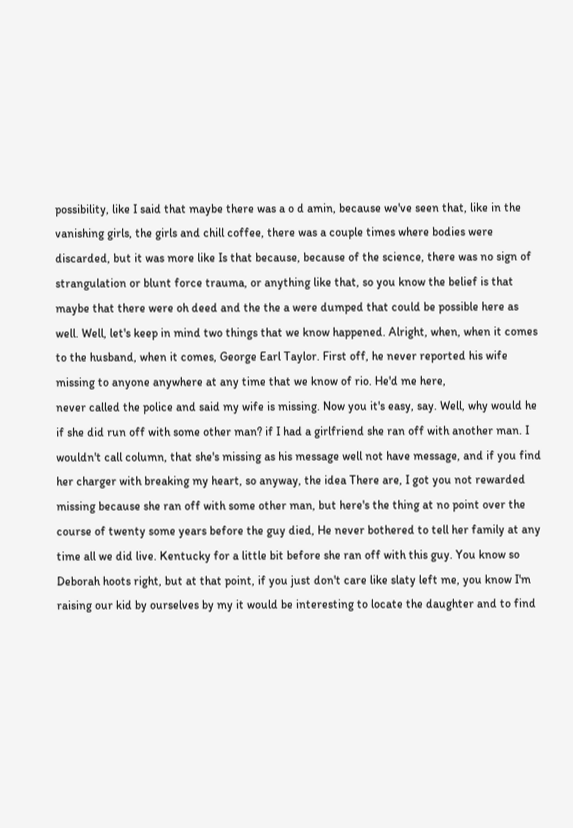possibility, like I said that maybe there was a o d amin, because we've seen that, like in the vanishing girls, the girls and chill coffee, there was a couple times where bodies were discarded, but it was more like Is that because, because of the science, there was no sign of strangulation or blunt force trauma, or anything like that, so you know the belief is that maybe that there were oh deed and the the a were dumped that could be possible here as well. Well, let's keep in mind two things that we know happened. Alright, when, when it comes to the husband, when it comes, George Earl Taylor. First off, he never reported his wife missing to anyone anywhere at any time that we know of rio. He'd me here,
never called the police and said my wife is missing. Now you it's easy, say. Well, why would he if she did run off with some other man? if I had a girlfriend she ran off with another man. I wouldn't call column, that she's missing as his message well not have message, and if you find her charger with breaking my heart, so anyway, the idea There are, I got you not rewarded missing because she ran off with some other man, but here's the thing at no point over the course of twenty some years before the guy died, He never bothered to tell her family at any time all we did live. Kentucky for a little bit before she ran off with this guy. You know so Deborah hoots right, but at that point, if you just don't care like slaty left me, you know I'm raising our kid by ourselves by my it would be interesting to locate the daughter and to find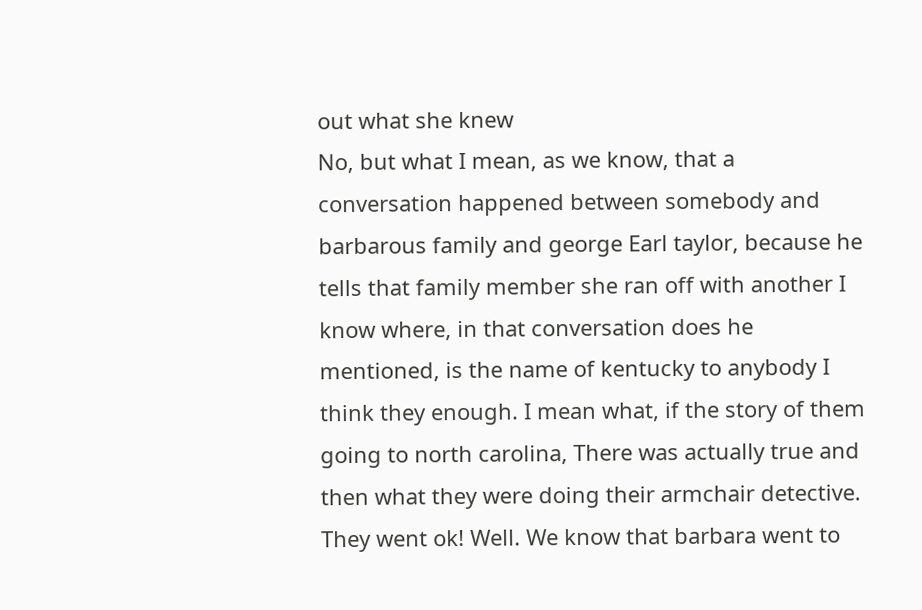out what she knew
No, but what I mean, as we know, that a conversation happened between somebody and barbarous family and george Earl taylor, because he tells that family member she ran off with another I know where, in that conversation does he mentioned, is the name of kentucky to anybody I think they enough. I mean what, if the story of them going to north carolina, There was actually true and then what they were doing their armchair detective. They went ok! Well. We know that barbara went to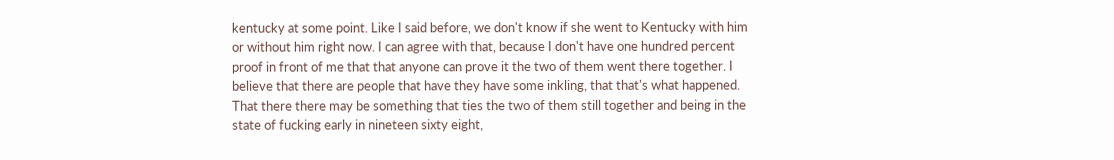kentucky at some point. Like I said before, we don't know if she went to Kentucky with him or without him right now. I can agree with that, because I don't have one hundred percent proof in front of me that that anyone can prove it the two of them went there together. I believe that there are people that have they have some inkling, that that's what happened.
That there there may be something that ties the two of them still together and being in the state of fucking early in nineteen sixty eight,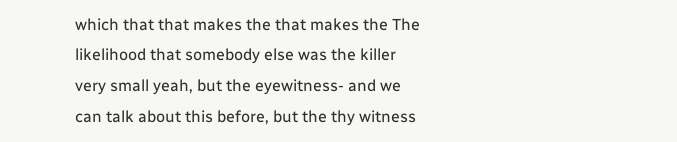which that that makes the that makes the The likelihood that somebody else was the killer very small yeah, but the eyewitness- and we can talk about this before, but the thy witness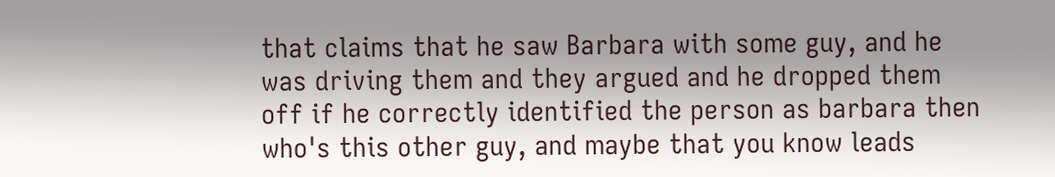that claims that he saw Barbara with some guy, and he was driving them and they argued and he dropped them off if he correctly identified the person as barbara then who's this other guy, and maybe that you know leads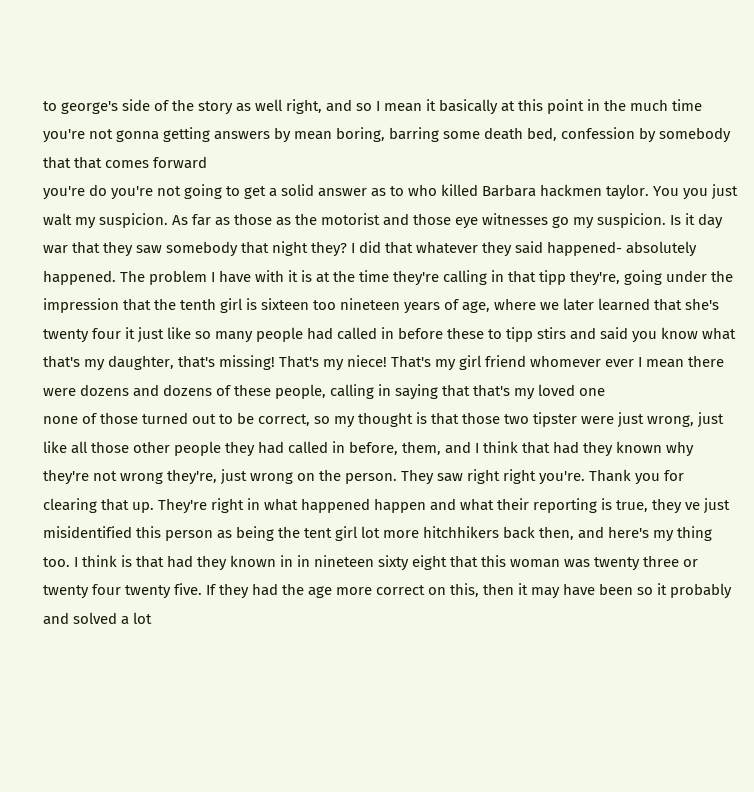to george's side of the story as well right, and so I mean it basically at this point in the much time you're not gonna getting answers by mean boring, barring some death bed, confession by somebody that that comes forward
you're do you're not going to get a solid answer as to who killed Barbara hackmen taylor. You you just walt my suspicion. As far as those as the motorist and those eye witnesses go my suspicion. Is it day war that they saw somebody that night they? I did that whatever they said happened- absolutely happened. The problem I have with it is at the time they're calling in that tipp they're, going under the impression that the tenth girl is sixteen too nineteen years of age, where we later learned that she's twenty four it just like so many people had called in before these to tipp stirs and said you know what that's my daughter, that's missing! That's my niece! That's my girl friend whomever ever I mean there were dozens and dozens of these people, calling in saying that that's my loved one
none of those turned out to be correct, so my thought is that those two tipster were just wrong, just like all those other people they had called in before, them, and I think that had they known why they're not wrong they're, just wrong on the person. They saw right right you're. Thank you for clearing that up. They're right in what happened happen and what their reporting is true, they ve just misidentified this person as being the tent girl lot more hitchhikers back then, and here's my thing too. I think is that had they known in in nineteen sixty eight that this woman was twenty three or twenty four twenty five. If they had the age more correct on this, then it may have been so it probably
and solved a lot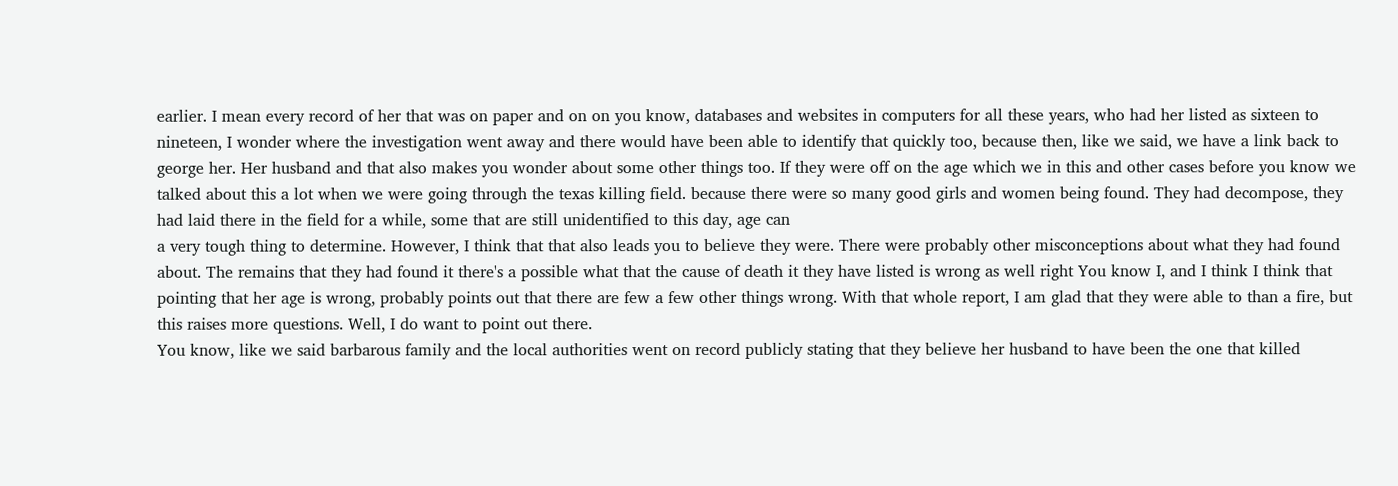earlier. I mean every record of her that was on paper and on on you know, databases and websites in computers for all these years, who had her listed as sixteen to nineteen, I wonder where the investigation went away and there would have been able to identify that quickly too, because then, like we said, we have a link back to george her. Her husband and that also makes you wonder about some other things too. If they were off on the age which we in this and other cases before you know we talked about this a lot when we were going through the texas killing field. because there were so many good girls and women being found. They had decompose, they had laid there in the field for a while, some that are still unidentified to this day, age can
a very tough thing to determine. However, I think that that also leads you to believe they were. There were probably other misconceptions about what they had found about. The remains that they had found it there's a possible what that the cause of death it they have listed is wrong as well right You know I, and I think I think that pointing that her age is wrong, probably points out that there are few a few other things wrong. With that whole report, I am glad that they were able to than a fire, but this raises more questions. Well, I do want to point out there.
You know, like we said barbarous family and the local authorities went on record publicly stating that they believe her husband to have been the one that killed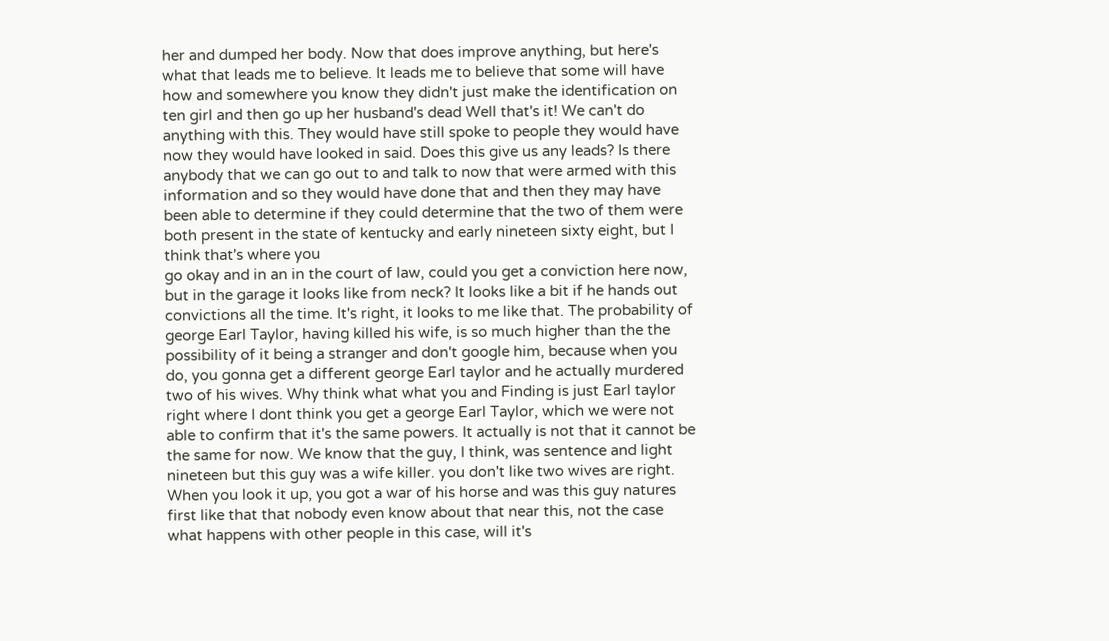her and dumped her body. Now that does improve anything, but here's what that leads me to believe. It leads me to believe that some will have how and somewhere you know they didn't just make the identification on ten girl and then go up her husband's dead Well that's it! We can't do anything with this. They would have still spoke to people they would have now they would have looked in said. Does this give us any leads? Is there anybody that we can go out to and talk to now that were armed with this information and so they would have done that and then they may have been able to determine if they could determine that the two of them were both present in the state of kentucky and early nineteen sixty eight, but I think that's where you
go okay and in an in the court of law, could you get a conviction here now, but in the garage it looks like from neck? It looks like a bit if he hands out convictions all the time. It's right, it looks to me like that. The probability of george Earl Taylor, having killed his wife, is so much higher than the the possibility of it being a stranger and don't google him, because when you do, you gonna get a different george Earl taylor and he actually murdered two of his wives. Why think what what you and Finding is just Earl taylor right where I dont think you get a george Earl Taylor, which we were not able to confirm that it's the same powers. It actually is not that it cannot be the same for now. We know that the guy, I think, was sentence and light nineteen but this guy was a wife killer. you don't like two wives are right. When you look it up, you got a war of his horse and was this guy natures
first like that that nobody even know about that near this, not the case what happens with other people in this case, will it's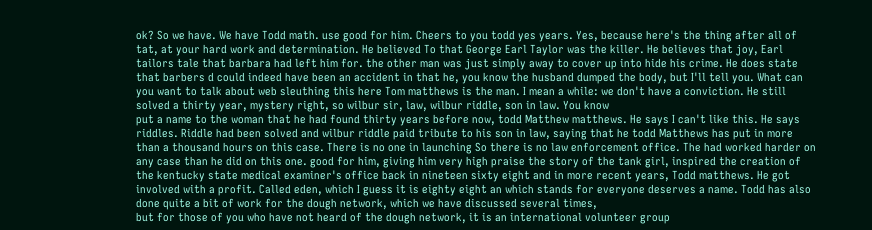ok? So we have. We have Todd math. use good for him. Cheers to you todd yes years. Yes, because here's the thing after all of tat, at your hard work and determination. He believed To that George Earl Taylor was the killer. He believes that joy, Earl tailors tale that barbara had left him for. the other man was just simply away to cover up into hide his crime. He does state that barbers d could indeed have been an accident in that he, you know the husband dumped the body, but I'll tell you. What can you want to talk about web sleuthing this here Tom matthews is the man. I mean a while: we don't have a conviction. He still solved a thirty year, mystery right, so wilbur sir, law, wilbur riddle, son in law. You know
put a name to the woman that he had found thirty years before now, todd Matthew matthews. He says I can't like this. He says riddles. Riddle had been solved and wilbur riddle paid tribute to his son in law, saying that he todd Matthews has put in more than a thousand hours on this case. There is no one in launching So there is no law enforcement office. The had worked harder on any case than he did on this one. good for him, giving him very high praise the story of the tank girl, inspired the creation of the kentucky state medical examiner's office back in nineteen sixty eight and in more recent years, Todd matthews. He got involved with a profit. Called eden, which I guess it is eighty eight an which stands for everyone deserves a name. Todd has also done quite a bit of work for the dough network, which we have discussed several times,
but for those of you who have not heard of the dough network, it is an international volunteer group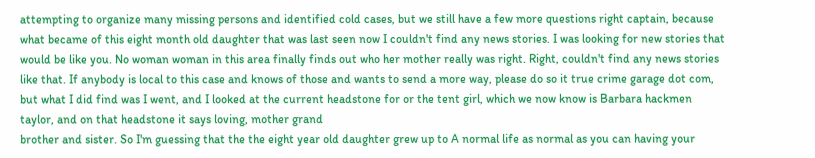attempting to organize many missing persons and identified cold cases, but we still have a few more questions right captain, because what became of this eight month old daughter that was last seen now I couldn't find any news stories. I was looking for new stories that would be like you. No woman woman in this area finally finds out who her mother really was right. Right, couldn't find any news stories like that. If anybody is local to this case and knows of those and wants to send a more way, please do so it true crime garage dot com, but what I did find was I went, and I looked at the current headstone for or the tent girl, which we now know is Barbara hackmen taylor, and on that headstone it says loving, mother grand
brother and sister. So I'm guessing that the the eight year old daughter grew up to A normal life as normal as you can having your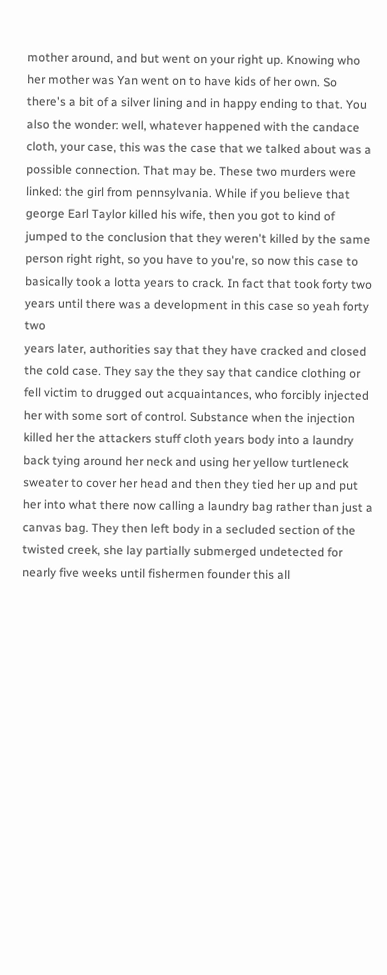mother around, and but went on your right up. Knowing who her mother was Yan went on to have kids of her own. So there's a bit of a silver lining and in happy ending to that. You also the wonder: well, whatever happened with the candace cloth, your case, this was the case that we talked about was a possible connection. That may be. These two murders were linked: the girl from pennsylvania. While if you believe that george Earl Taylor killed his wife, then you got to kind of jumped to the conclusion that they weren't killed by the same person right right, so you have to you're, so now this case to basically took a lotta years to crack. In fact that took forty two years until there was a development in this case so yeah forty two
years later, authorities say that they have cracked and closed the cold case. They say the they say that candice clothing or fell victim to drugged out acquaintances, who forcibly injected her with some sort of control. Substance when the injection killed her the attackers stuff cloth years body into a laundry back tying around her neck and using her yellow turtleneck sweater to cover her head and then they tied her up and put her into what there now calling a laundry bag rather than just a canvas bag. They then left body in a secluded section of the twisted creek, she lay partially submerged undetected for nearly five weeks until fishermen founder this all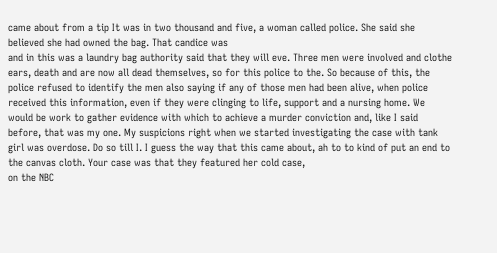came about from a tip It was in two thousand and five, a woman called police. She said she believed she had owned the bag. That candice was
and in this was a laundry bag authority said that they will eve. Three men were involved and clothe ears, death and are now all dead themselves, so for this police to the. So because of this, the police refused to identify the men also saying if any of those men had been alive, when police received this information, even if they were clinging to life, support and a nursing home. We would be work to gather evidence with which to achieve a murder conviction and, like I said before, that was my one. My suspicions right when we started investigating the case with tank girl was overdose. Do so till I. I guess the way that this came about, ah to to kind of put an end to the canvas cloth. Your case was that they featured her cold case,
on the NBC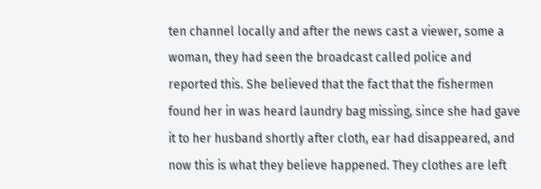ten channel locally and after the news cast a viewer, some a woman, they had seen the broadcast called police and reported this. She believed that the fact that the fishermen found her in was heard laundry bag missing, since she had gave it to her husband shortly after cloth, ear had disappeared, and now this is what they believe happened. They clothes are left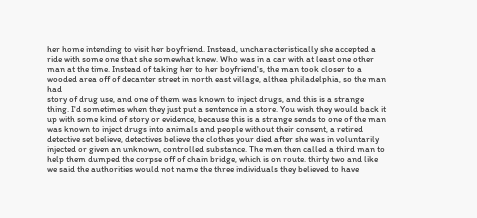her home intending to visit her boyfriend. Instead, uncharacteristically she accepted a ride with some one that she somewhat knew. Who was in a car with at least one other man at the time. Instead of taking her to her boyfriend's, the man took closer to a wooded area off of decanter street in north east village, althea philadelphia, so the man had
story of drug use, and one of them was known to inject drugs, and this is a strange thing. I'd sometimes when they just put a sentence in a store. You wish they would back it up with some kind of story or evidence, because this is a strange sends to one of the man was known to inject drugs into animals and people without their consent, a retired detective set believe, detectives believe the clothes your died after she was in voluntarily injected or given an unknown, controlled substance. The men then called a third man to help them dumped the corpse off of chain bridge, which is on route. thirty two and like we said the authorities would not name the three individuals they believed to have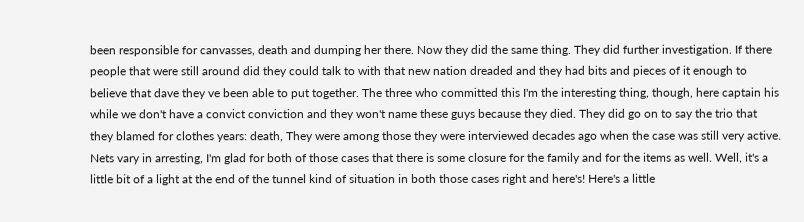been responsible for canvasses, death and dumping her there. Now they did the same thing. They did further investigation. If there
people that were still around did they could talk to with that new nation dreaded and they had bits and pieces of it enough to believe that dave they ve been able to put together. The three who committed this I'm the interesting thing, though, here captain his while we don't have a convict conviction and they won't name these guys because they died. They did go on to say the trio that they blamed for clothes years: death, They were among those they were interviewed decades ago when the case was still very active. Nets vary in arresting, I'm glad for both of those cases that there is some closure for the family and for the items as well. Well, it's a little bit of a light at the end of the tunnel kind of situation in both those cases right and here's! Here's a little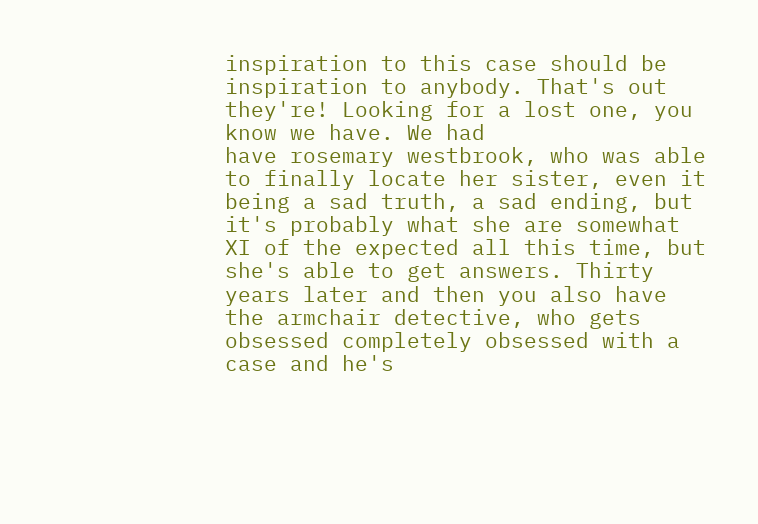inspiration to this case should be inspiration to anybody. That's out they're! Looking for a lost one, you know we have. We had
have rosemary westbrook, who was able to finally locate her sister, even it being a sad truth, a sad ending, but it's probably what she are somewhat XI of the expected all this time, but she's able to get answers. Thirty years later and then you also have the armchair detective, who gets obsessed completely obsessed with a case and he's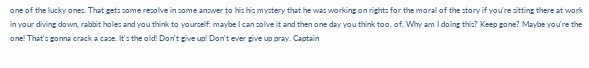one of the lucky ones. That gets some resolve in some answer to his his mystery that he was working on rights for the moral of the story if you're sitting there at work in your diving down, rabbit holes and you think to yourself: maybe I can solve it and then one day you think too, of. Why am I doing this? Keep gone? Maybe you're the one! That's gonna crack a case. It's the old! Don't give up! Don't ever give up pray. Captain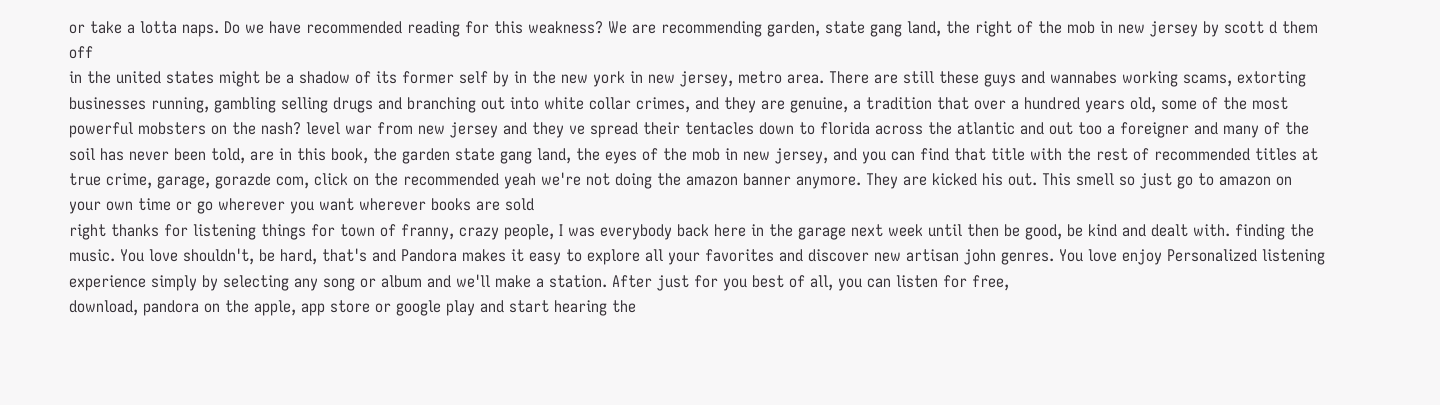or take a lotta naps. Do we have recommended reading for this weakness? We are recommending garden, state gang land, the right of the mob in new jersey by scott d them off
in the united states might be a shadow of its former self by in the new york in new jersey, metro area. There are still these guys and wannabes working scams, extorting businesses running, gambling selling drugs and branching out into white collar crimes, and they are genuine, a tradition that over a hundred years old, some of the most powerful mobsters on the nash? level war from new jersey and they ve spread their tentacles down to florida across the atlantic and out too a foreigner and many of the soil has never been told, are in this book, the garden state gang land, the eyes of the mob in new jersey, and you can find that title with the rest of recommended titles at true crime, garage, gorazde com, click on the recommended yeah we're not doing the amazon banner anymore. They are kicked his out. This smell so just go to amazon on your own time or go wherever you want wherever books are sold
right thanks for listening things for town of franny, crazy people, I was everybody back here in the garage next week until then be good, be kind and dealt with. finding the music. You love shouldn't, be hard, that's and Pandora makes it easy to explore all your favorites and discover new artisan john genres. You love enjoy Personalized listening experience simply by selecting any song or album and we'll make a station. After just for you best of all, you can listen for free,
download, pandora on the apple, app store or google play and start hearing the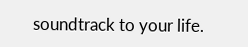soundtrack to your life.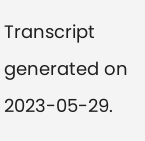Transcript generated on 2023-05-29.